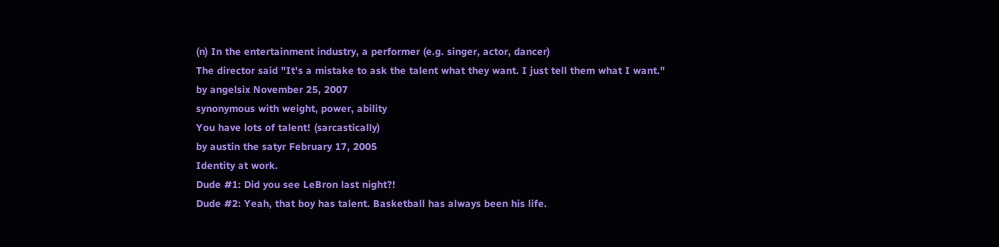(n) In the entertainment industry, a performer (e.g. singer, actor, dancer)
The director said "It's a mistake to ask the talent what they want. I just tell them what I want."
by angelsix November 25, 2007
synonymous with weight, power, ability
You have lots of talent! (sarcastically)
by austin the satyr February 17, 2005
Identity at work.
Dude #1: Did you see LeBron last night?!
Dude #2: Yeah, that boy has talent. Basketball has always been his life.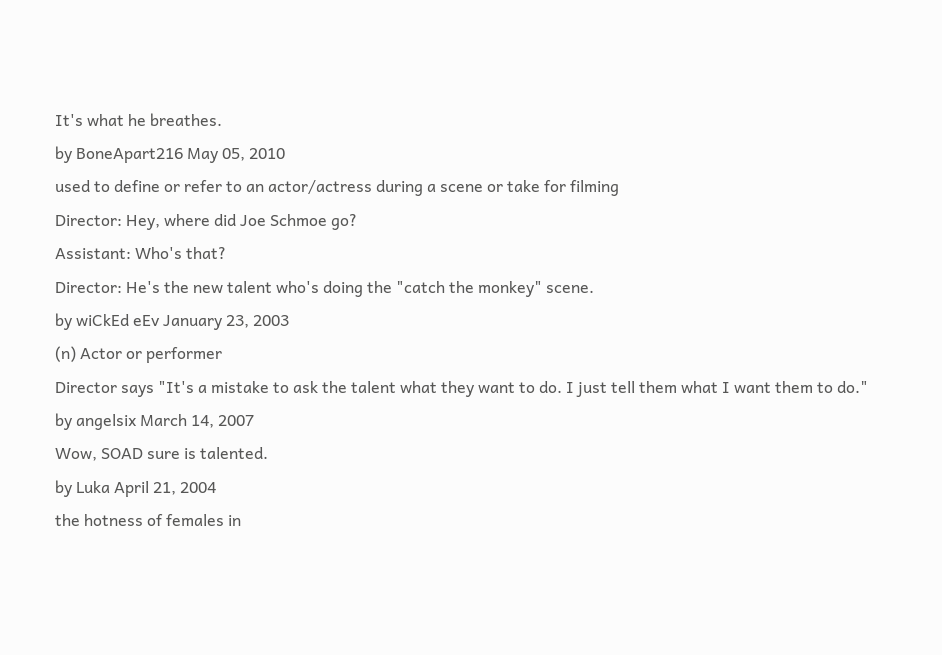It's what he breathes.
by BoneApart216 May 05, 2010
used to define or refer to an actor/actress during a scene or take for filming
Director: Hey, where did Joe Schmoe go?
Assistant: Who's that?
Director: He's the new talent who's doing the "catch the monkey" scene.
by wiCkEd eEv January 23, 2003
(n) Actor or performer
Director says "It's a mistake to ask the talent what they want to do. I just tell them what I want them to do."
by angelsix March 14, 2007
Wow, SOAD sure is talented.
by Luka April 21, 2004
the hotness of females in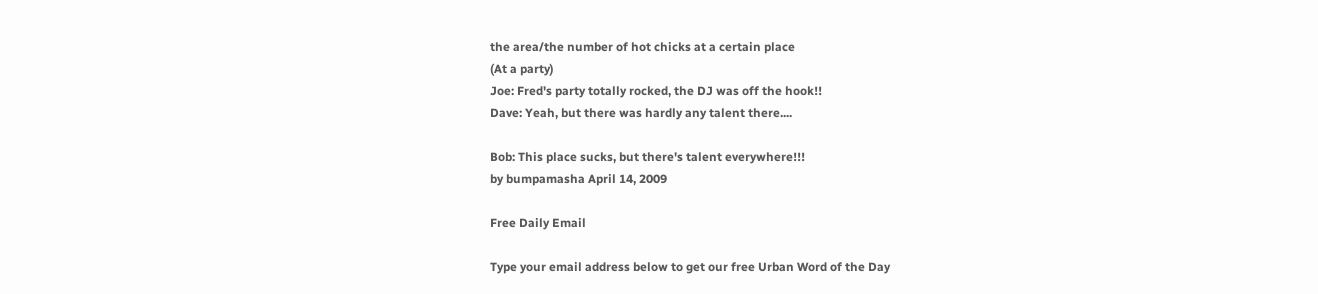the area/the number of hot chicks at a certain place
(At a party)
Joe: Fred's party totally rocked, the DJ was off the hook!!
Dave: Yeah, but there was hardly any talent there....

Bob: This place sucks, but there's talent everywhere!!!
by bumpamasha April 14, 2009

Free Daily Email

Type your email address below to get our free Urban Word of the Day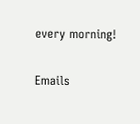every morning!

Emails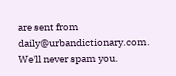are sent from daily@urbandictionary.com. We'll never spam you.